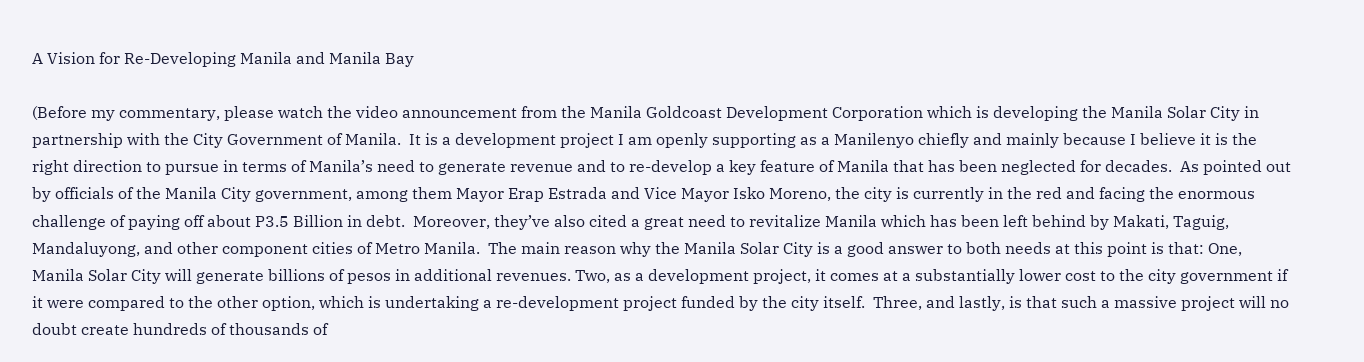A Vision for Re-Developing Manila and Manila Bay

(Before my commentary, please watch the video announcement from the Manila Goldcoast Development Corporation which is developing the Manila Solar City in partnership with the City Government of Manila.  It is a development project I am openly supporting as a Manilenyo chiefly and mainly because I believe it is the right direction to pursue in terms of Manila’s need to generate revenue and to re-develop a key feature of Manila that has been neglected for decades.  As pointed out by officials of the Manila City government, among them Mayor Erap Estrada and Vice Mayor Isko Moreno, the city is currently in the red and facing the enormous challenge of paying off about P3.5 Billion in debt.  Moreover, they’ve also cited a great need to revitalize Manila which has been left behind by Makati, Taguig, Mandaluyong, and other component cities of Metro Manila.  The main reason why the Manila Solar City is a good answer to both needs at this point is that: One, Manila Solar City will generate billions of pesos in additional revenues. Two, as a development project, it comes at a substantially lower cost to the city government if it were compared to the other option, which is undertaking a re-development project funded by the city itself.  Three, and lastly, is that such a massive project will no doubt create hundreds of thousands of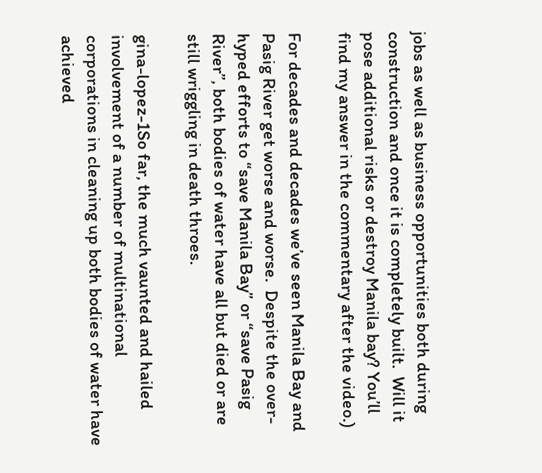jobs as well as business opportunities both during construction and once it is completely built.  Will it pose additional risks or destroy Manila bay? You’ll find my answer in the commentary after the video.)

For decades and decades we’ve seen Manila Bay and Pasig River get worse and worse.  Despite the over-hyped efforts to “save Manila Bay” or “save Pasig River”, both bodies of water have all but died or are still wriggling in death throes.

gina-lopez-1So far, the much vaunted and hailed involvement of a number of multinational corporations in cleaning up both bodies of water have achieved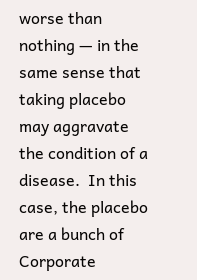worse than nothing — in the same sense that taking placebo may aggravate the condition of a  disease.  In this case, the placebo are a bunch of Corporate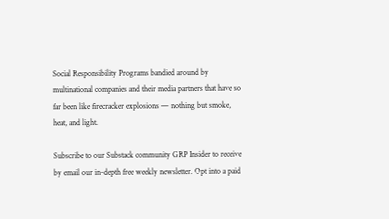Social Responsibility Programs bandied around by multinational companies and their media partners that have so far been like firecracker explosions — nothing but smoke, heat, and light.

Subscribe to our Substack community GRP Insider to receive by email our in-depth free weekly newsletter. Opt into a paid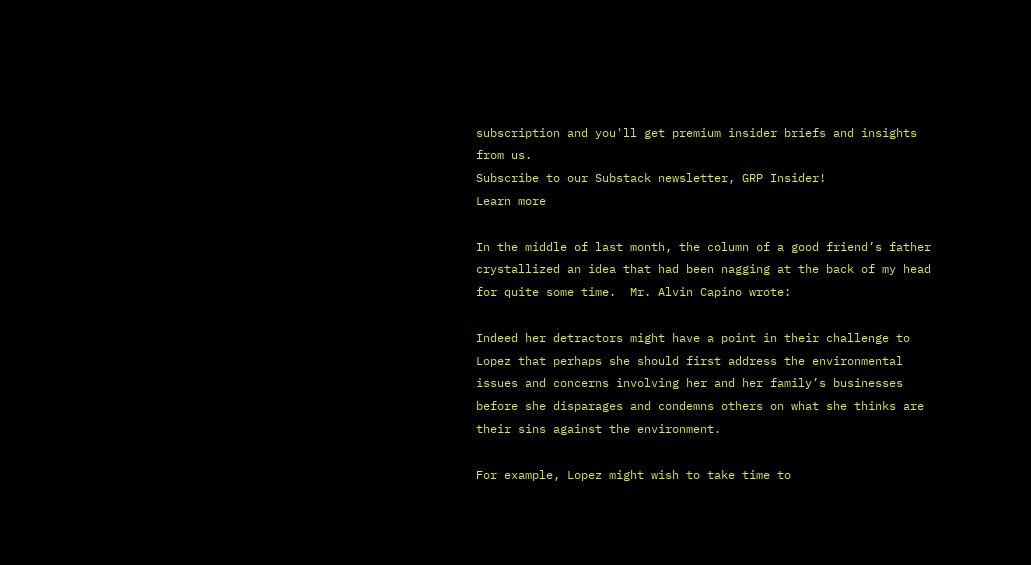subscription and you'll get premium insider briefs and insights from us.
Subscribe to our Substack newsletter, GRP Insider!
Learn more

In the middle of last month, the column of a good friend’s father crystallized an idea that had been nagging at the back of my head for quite some time.  Mr. Alvin Capino wrote:

Indeed her detractors might have a point in their challenge to Lopez that perhaps she should first address the environmental issues and concerns involving her and her family’s businesses before she disparages and condemns others on what she thinks are their sins against the environment.

For example, Lopez might wish to take time to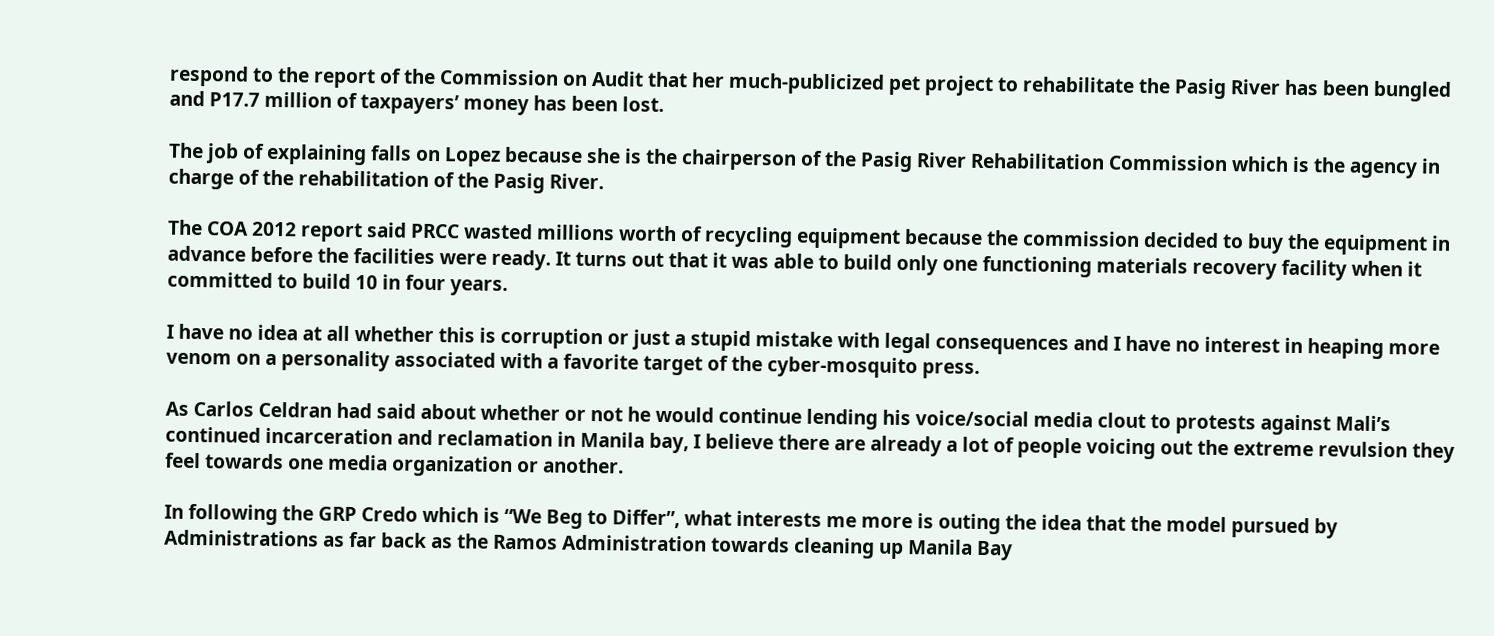respond to the report of the Commission on Audit that her much-publicized pet project to rehabilitate the Pasig River has been bungled and P17.7 million of taxpayers’ money has been lost.

The job of explaining falls on Lopez because she is the chairperson of the Pasig River Rehabilitation Commission which is the agency in charge of the rehabilitation of the Pasig River.

The COA 2012 report said PRCC wasted millions worth of recycling equipment because the commission decided to buy the equipment in advance before the facilities were ready. It turns out that it was able to build only one functioning materials recovery facility when it committed to build 10 in four years.

I have no idea at all whether this is corruption or just a stupid mistake with legal consequences and I have no interest in heaping more venom on a personality associated with a favorite target of the cyber-mosquito press.

As Carlos Celdran had said about whether or not he would continue lending his voice/social media clout to protests against Mali’s continued incarceration and reclamation in Manila bay, I believe there are already a lot of people voicing out the extreme revulsion they feel towards one media organization or another.

In following the GRP Credo which is “We Beg to Differ”, what interests me more is outing the idea that the model pursued by Administrations as far back as the Ramos Administration towards cleaning up Manila Bay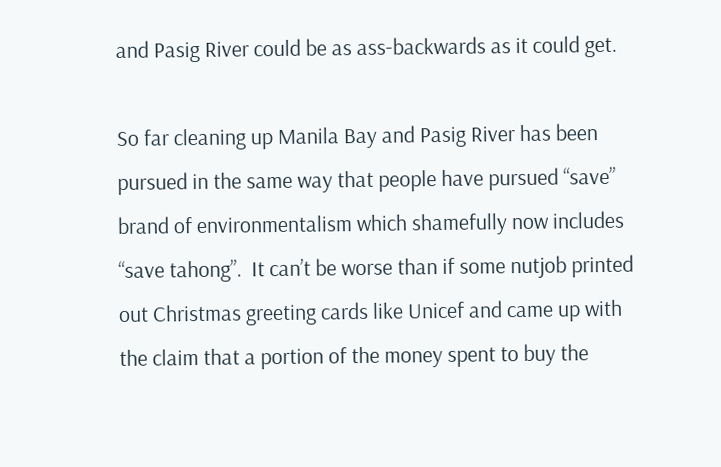and Pasig River could be as ass-backwards as it could get.

So far cleaning up Manila Bay and Pasig River has been pursued in the same way that people have pursued “save” brand of environmentalism which shamefully now includes “save tahong”.  It can’t be worse than if some nutjob printed out Christmas greeting cards like Unicef and came up with the claim that a portion of the money spent to buy the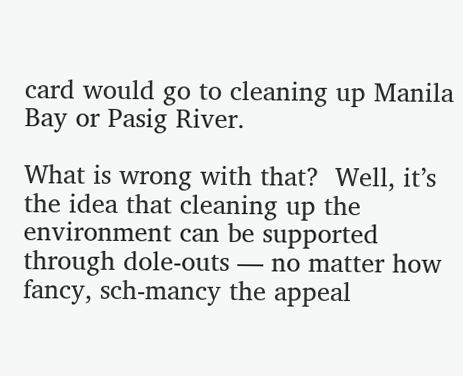card would go to cleaning up Manila Bay or Pasig River.

What is wrong with that?  Well, it’s the idea that cleaning up the environment can be supported through dole-outs — no matter how fancy, sch-mancy the appeal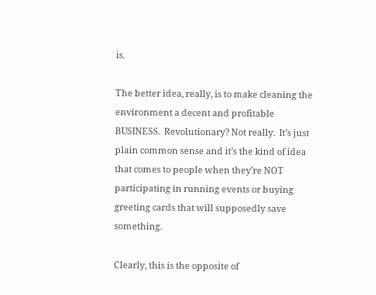is.

The better idea, really, is to make cleaning the environment a decent and profitable BUSINESS.  Revolutionary? Not really.  It’s just plain common sense and it’s the kind of idea that comes to people when they’re NOT participating in running events or buying greeting cards that will supposedly save something.

Clearly, this is the opposite of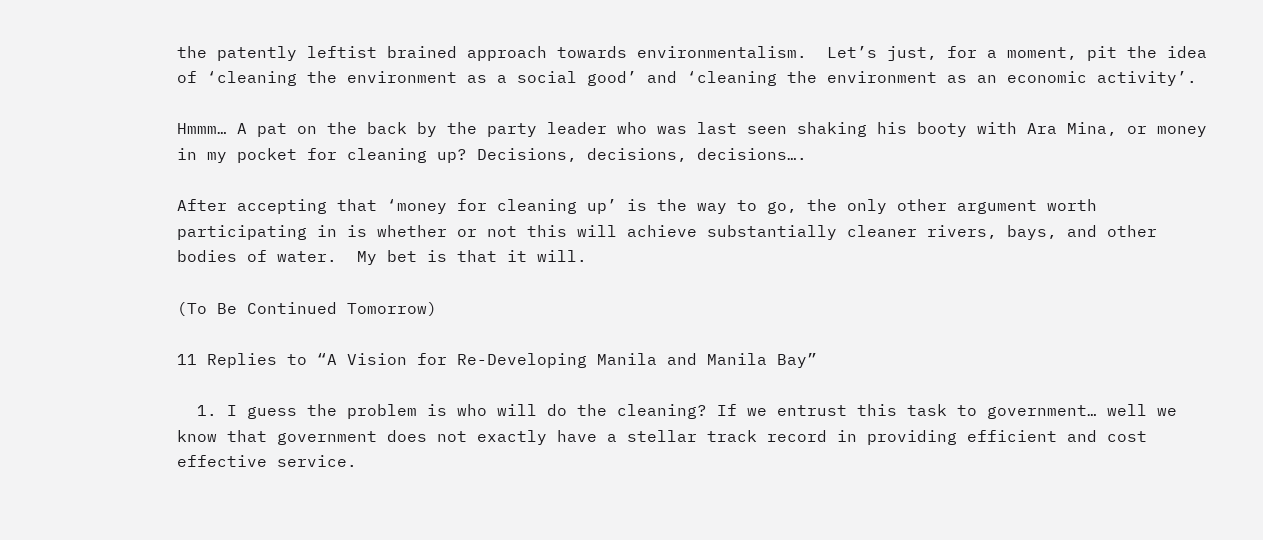the patently leftist brained approach towards environmentalism.  Let’s just, for a moment, pit the idea of ‘cleaning the environment as a social good’ and ‘cleaning the environment as an economic activity’.

Hmmm… A pat on the back by the party leader who was last seen shaking his booty with Ara Mina, or money in my pocket for cleaning up? Decisions, decisions, decisions….

After accepting that ‘money for cleaning up’ is the way to go, the only other argument worth participating in is whether or not this will achieve substantially cleaner rivers, bays, and other bodies of water.  My bet is that it will.

(To Be Continued Tomorrow)

11 Replies to “A Vision for Re-Developing Manila and Manila Bay”

  1. I guess the problem is who will do the cleaning? If we entrust this task to government… well we know that government does not exactly have a stellar track record in providing efficient and cost effective service.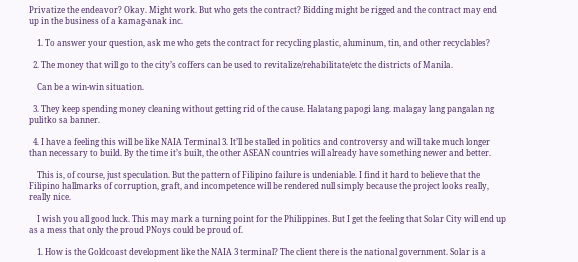Privatize the endeavor? Okay. Might work. But who gets the contract? Bidding might be rigged and the contract may end up in the business of a kamag-anak inc.

    1. To answer your question, ask me who gets the contract for recycling plastic, aluminum, tin, and other recyclables?

  2. The money that will go to the city’s coffers can be used to revitalize/rehabilitate/etc the districts of Manila.

    Can be a win-win situation.

  3. They keep spending money cleaning without getting rid of the cause. Halatang papogi lang. malagay lang pangalan ng pulitko sa banner.

  4. I have a feeling this will be like NAIA Terminal 3. It’ll be stalled in politics and controversy and will take much longer than necessary to build. By the time it’s built, the other ASEAN countries will already have something newer and better.

    This is, of course, just speculation. But the pattern of Filipino failure is undeniable. I find it hard to believe that the Filipino hallmarks of corruption, graft, and incompetence will be rendered null simply because the project looks really, really nice.

    I wish you all good luck. This may mark a turning point for the Philippines. But I get the feeling that Solar City will end up as a mess that only the proud PNoys could be proud of.

    1. How is the Goldcoast development like the NAIA 3 terminal? The client there is the national government. Solar is a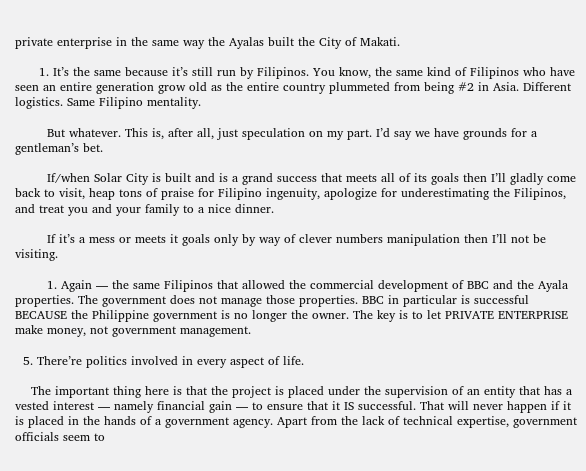private enterprise in the same way the Ayalas built the City of Makati.

      1. It’s the same because it’s still run by Filipinos. You know, the same kind of Filipinos who have seen an entire generation grow old as the entire country plummeted from being #2 in Asia. Different logistics. Same Filipino mentality.

        But whatever. This is, after all, just speculation on my part. I’d say we have grounds for a gentleman’s bet.

        If/when Solar City is built and is a grand success that meets all of its goals then I’ll gladly come back to visit, heap tons of praise for Filipino ingenuity, apologize for underestimating the Filipinos, and treat you and your family to a nice dinner.

        If it’s a mess or meets it goals only by way of clever numbers manipulation then I’ll not be visiting.

        1. Again — the same Filipinos that allowed the commercial development of BBC and the Ayala properties. The government does not manage those properties. BBC in particular is successful BECAUSE the Philippine government is no longer the owner. The key is to let PRIVATE ENTERPRISE make money, not government management.

  5. There’re politics involved in every aspect of life.

    The important thing here is that the project is placed under the supervision of an entity that has a vested interest — namely financial gain — to ensure that it IS successful. That will never happen if it is placed in the hands of a government agency. Apart from the lack of technical expertise, government officials seem to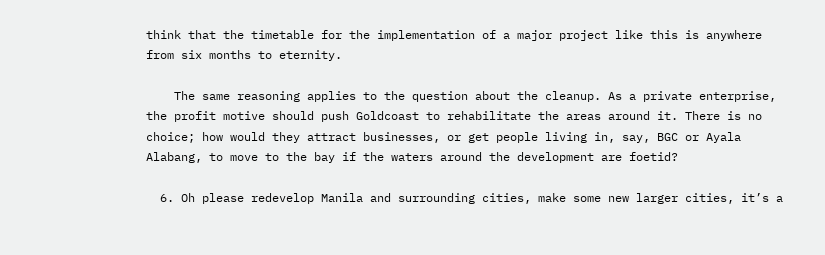think that the timetable for the implementation of a major project like this is anywhere from six months to eternity.

    The same reasoning applies to the question about the cleanup. As a private enterprise, the profit motive should push Goldcoast to rehabilitate the areas around it. There is no choice; how would they attract businesses, or get people living in, say, BGC or Ayala Alabang, to move to the bay if the waters around the development are foetid?

  6. Oh please redevelop Manila and surrounding cities, make some new larger cities, it’s a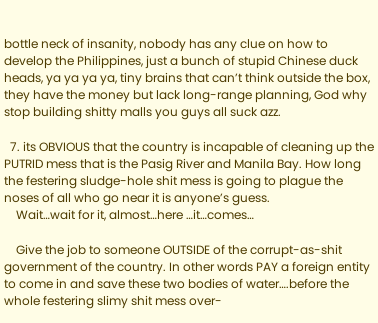bottle neck of insanity, nobody has any clue on how to develop the Philippines, just a bunch of stupid Chinese duck heads, ya ya ya ya, tiny brains that can’t think outside the box, they have the money but lack long-range planning, God why stop building shitty malls you guys all suck azz.

  7. its OBVIOUS that the country is incapable of cleaning up the PUTRID mess that is the Pasig River and Manila Bay. How long the festering sludge-hole shit mess is going to plague the noses of all who go near it is anyone’s guess.
    Wait…wait for it, almost…here …it…comes…

    Give the job to someone OUTSIDE of the corrupt-as-shit government of the country. In other words PAY a foreign entity to come in and save these two bodies of water….before the whole festering slimy shit mess over-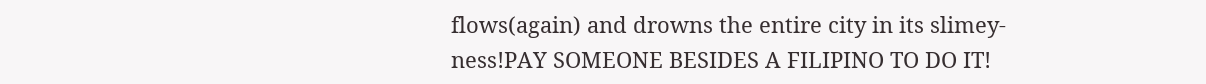flows(again) and drowns the entire city in its slimey-ness!PAY SOMEONE BESIDES A FILIPINO TO DO IT!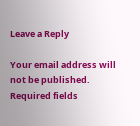Leave a Reply

Your email address will not be published. Required fields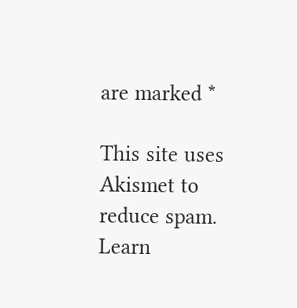are marked *

This site uses Akismet to reduce spam. Learn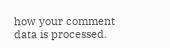how your comment data is processed.